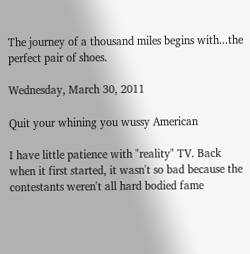The journey of a thousand miles begins with...the perfect pair of shoes.

Wednesday, March 30, 2011

Quit your whining you wussy American

I have little patience with "reality" TV. Back when it first started, it wasn't so bad because the contestants weren't all hard bodied fame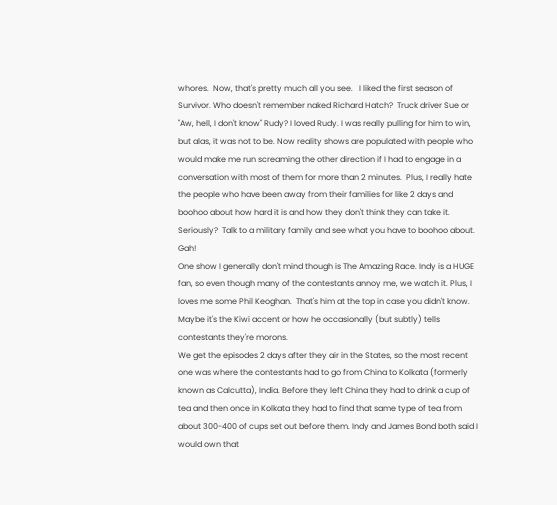whores.  Now, that's pretty much all you see.   I liked the first season of Survivor. Who doesn't remember naked Richard Hatch?  Truck driver Sue or "Aw, hell, I don't know" Rudy? I loved Rudy. I was really pulling for him to win, but alas, it was not to be. Now reality shows are populated with people who would make me run screaming the other direction if I had to engage in a conversation with most of them for more than 2 minutes.  Plus, I really hate the people who have been away from their families for like 2 days and boohoo about how hard it is and how they don't think they can take it.  Seriously?  Talk to a military family and see what you have to boohoo about.  Gah!
One show I generally don't mind though is The Amazing Race. Indy is a HUGE fan, so even though many of the contestants annoy me, we watch it. Plus, I loves me some Phil Keoghan.  That's him at the top in case you didn't know.  Maybe it's the Kiwi accent or how he occasionally (but subtly) tells contestants they're morons.
We get the episodes 2 days after they air in the States, so the most recent one was where the contestants had to go from China to Kolkata (formerly known as Calcutta), India. Before they left China they had to drink a cup of tea and then once in Kolkata they had to find that same type of tea from about 300-400 of cups set out before them. Indy and James Bond both said I would own that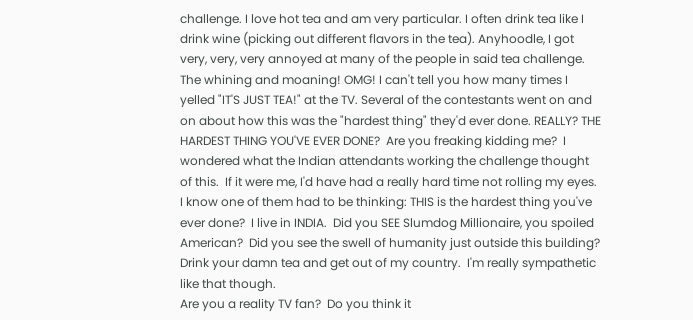challenge. I love hot tea and am very particular. I often drink tea like I drink wine (picking out different flavors in the tea). Anyhoodle, I got very, very, very annoyed at many of the people in said tea challenge. The whining and moaning! OMG! I can't tell you how many times I yelled "IT'S JUST TEA!" at the TV. Several of the contestants went on and on about how this was the "hardest thing" they'd ever done. REALLY? THE HARDEST THING YOU'VE EVER DONE?  Are you freaking kidding me?  I wondered what the Indian attendants working the challenge thought of this.  If it were me, I'd have had a really hard time not rolling my eyes.  I know one of them had to be thinking: THIS is the hardest thing you've ever done?  I live in INDIA.  Did you SEE Slumdog Millionaire, you spoiled American?  Did you see the swell of humanity just outside this building?  Drink your damn tea and get out of my country.  I'm really sympathetic like that though.
Are you a reality TV fan?  Do you think it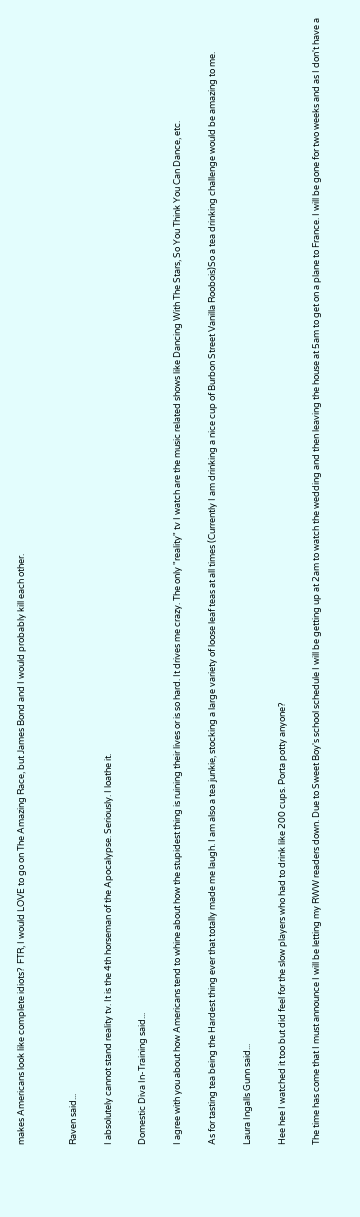makes Americans look like complete idiots?  FTR, I would LOVE to go on The Amazing Race, but James Bond and I would probably kill each other.


Raven said...

I absolutely cannot stand reality tv. It is the 4th horseman of the Apocalypse. Seriously. I loathe it.

Domestic Diva In-Training said...

I agree with you about how Americans tend to whine about how the stupidest thing is ruining their lives or is so hard. It drives me crazy. The only "reality" tv I watch are the music related shows like Dancing With The Stars, So You Think You Can Dance, etc.

As for tasting tea being the Hardest thing ever that totally made me laugh. I am also a tea junkie, stocking a large variety of loose leaf teas at all times (Currently I am drinking a nice cup of Burbon Street Vanilla Roobois)So a tea drinking challenge would be amazing to me.

Laura Ingalls Gunn said...

Hee hee I watched it too but did feel for the slow players who had to drink like 200 cups. Porta potty anyone?

The time has come that I must announce I will be letting my RWW readers down. Due to Sweet Boy's school schedule I will be getting up at 2am to watch the wedding and then leaving the house at 5am to get on a plane to France. I will be gone for two weeks and as I don't have a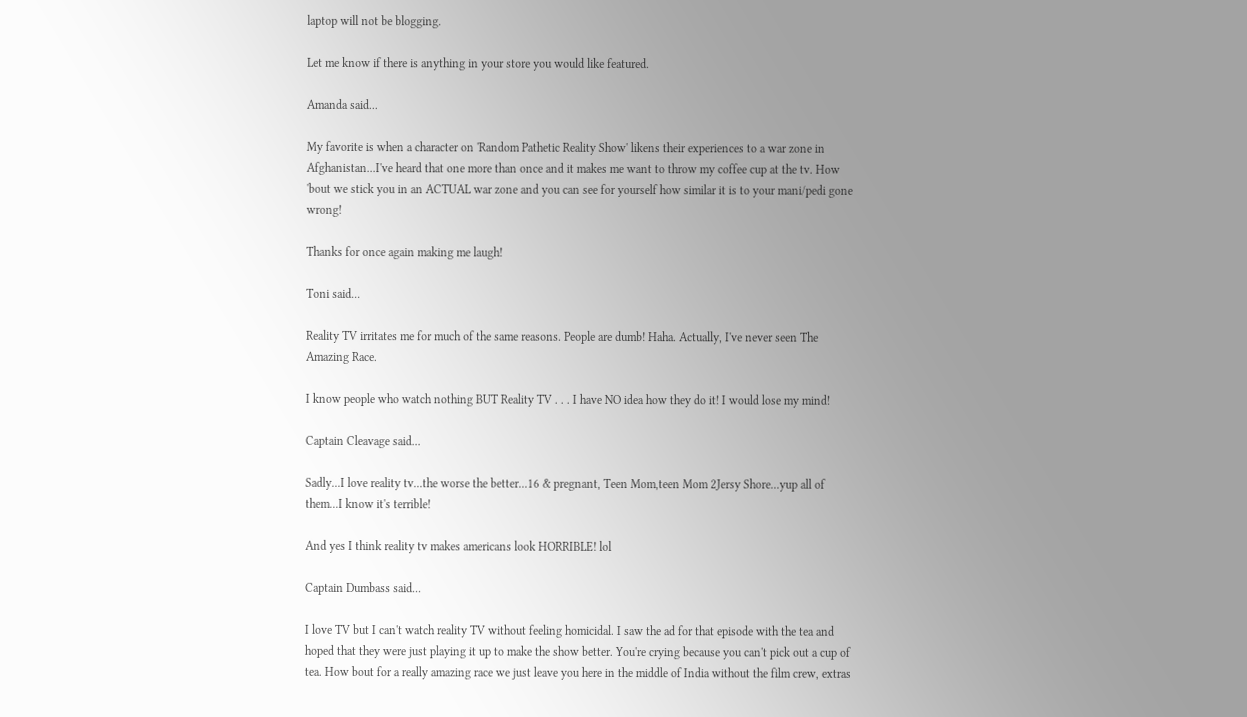laptop will not be blogging.

Let me know if there is anything in your store you would like featured.

Amanda said...

My favorite is when a character on 'Random Pathetic Reality Show' likens their experiences to a war zone in Afghanistan...I've heard that one more than once and it makes me want to throw my coffee cup at the tv. How 'bout we stick you in an ACTUAL war zone and you can see for yourself how similar it is to your mani/pedi gone wrong!

Thanks for once again making me laugh!

Toni said...

Reality TV irritates me for much of the same reasons. People are dumb! Haha. Actually, I've never seen The Amazing Race.

I know people who watch nothing BUT Reality TV . . . I have NO idea how they do it! I would lose my mind!

Captain Cleavage said...

Sadly...I love reality tv...the worse the better...16 & pregnant, Teen Mom,teen Mom 2Jersy Shore...yup all of them...I know it's terrible!

And yes I think reality tv makes americans look HORRIBLE! lol

Captain Dumbass said...

I love TV but I can't watch reality TV without feeling homicidal. I saw the ad for that episode with the tea and hoped that they were just playing it up to make the show better. You're crying because you can't pick out a cup of tea. How bout for a really amazing race we just leave you here in the middle of India without the film crew, extras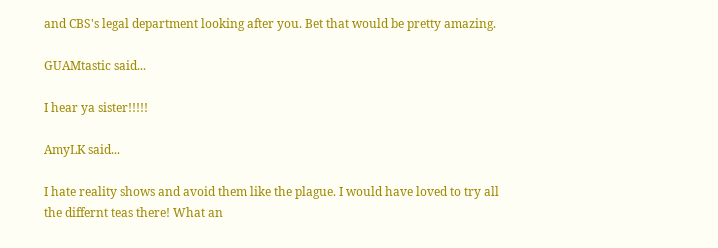and CBS's legal department looking after you. Bet that would be pretty amazing.

GUAMtastic said...

I hear ya sister!!!!!

AmyLK said...

I hate reality shows and avoid them like the plague. I would have loved to try all the differnt teas there! What an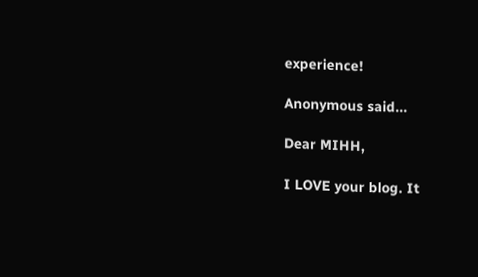experience!

Anonymous said...

Dear MIHH,

I LOVE your blog. It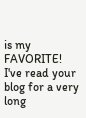is my FAVORITE! I've read your blog for a very long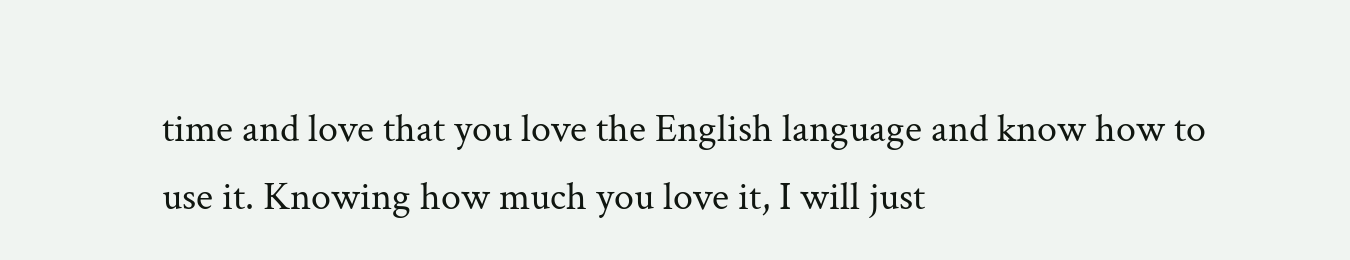time and love that you love the English language and know how to use it. Knowing how much you love it, I will just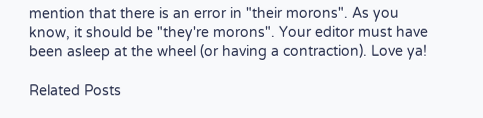mention that there is an error in "their morons". As you know, it should be "they're morons". Your editor must have been asleep at the wheel (or having a contraction). Love ya!

Related Posts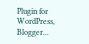Plugin for WordPress, Blogger...